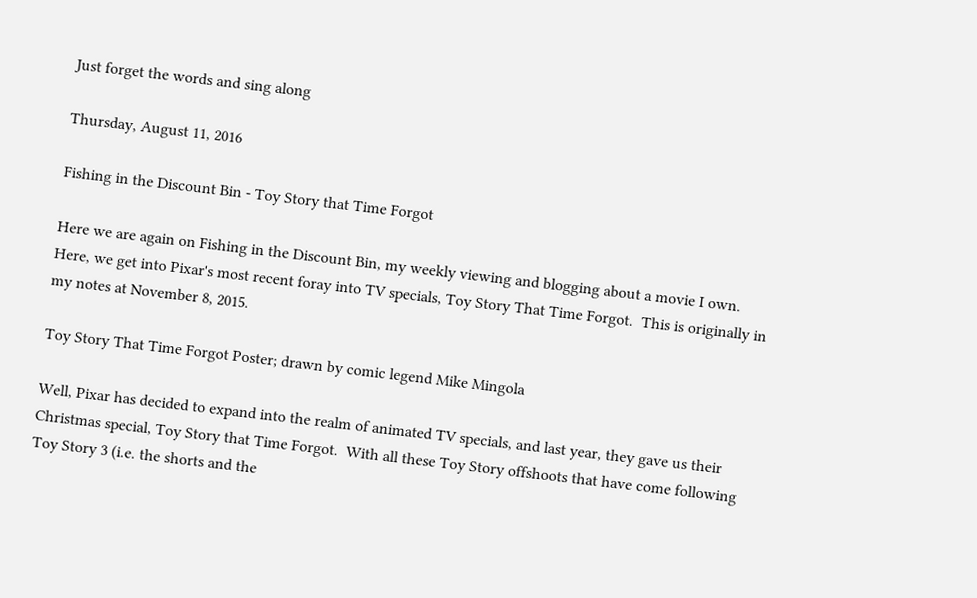Just forget the words and sing along

Thursday, August 11, 2016

Fishing in the Discount Bin - Toy Story that Time Forgot

Here we are again on Fishing in the Discount Bin, my weekly viewing and blogging about a movie I own.  Here, we get into Pixar's most recent foray into TV specials, Toy Story That Time Forgot.  This is originally in my notes at November 8, 2015.

Toy Story That Time Forgot Poster; drawn by comic legend Mike Mingola

Well, Pixar has decided to expand into the realm of animated TV specials, and last year, they gave us their Christmas special, Toy Story that Time Forgot.  With all these Toy Story offshoots that have come following Toy Story 3 (i.e. the shorts and the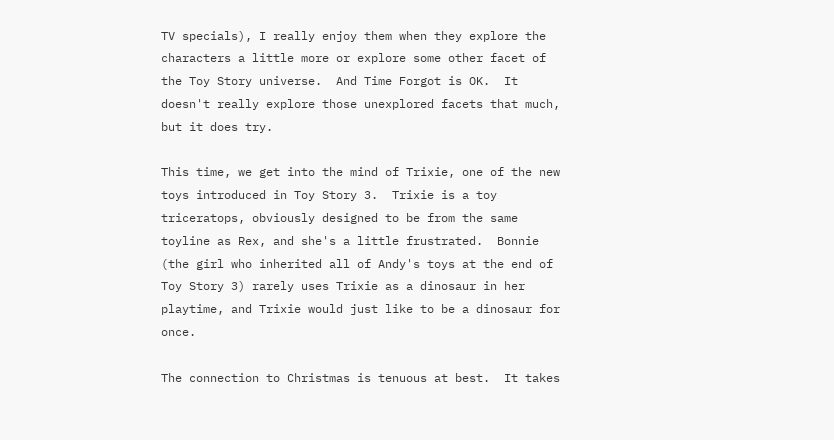TV specials), I really enjoy them when they explore the characters a little more or explore some other facet of the Toy Story universe.  And Time Forgot is OK.  It doesn't really explore those unexplored facets that much, but it does try.

This time, we get into the mind of Trixie, one of the new toys introduced in Toy Story 3.  Trixie is a toy triceratops, obviously designed to be from the same toyline as Rex, and she's a little frustrated.  Bonnie (the girl who inherited all of Andy's toys at the end of Toy Story 3) rarely uses Trixie as a dinosaur in her playtime, and Trixie would just like to be a dinosaur for once.

The connection to Christmas is tenuous at best.  It takes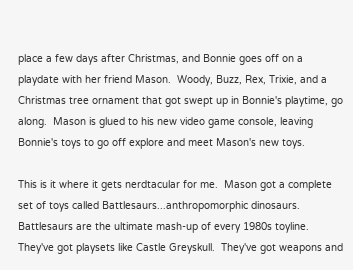place a few days after Christmas, and Bonnie goes off on a playdate with her friend Mason.  Woody, Buzz, Rex, Trixie, and a Christmas tree ornament that got swept up in Bonnie's playtime, go along.  Mason is glued to his new video game console, leaving Bonnie's toys to go off explore and meet Mason's new toys.

This is it where it gets nerdtacular for me.  Mason got a complete set of toys called Battlesaurs...anthropomorphic dinosaurs.  Battlesaurs are the ultimate mash-up of every 1980s toyline.  They've got playsets like Castle Greyskull.  They've got weapons and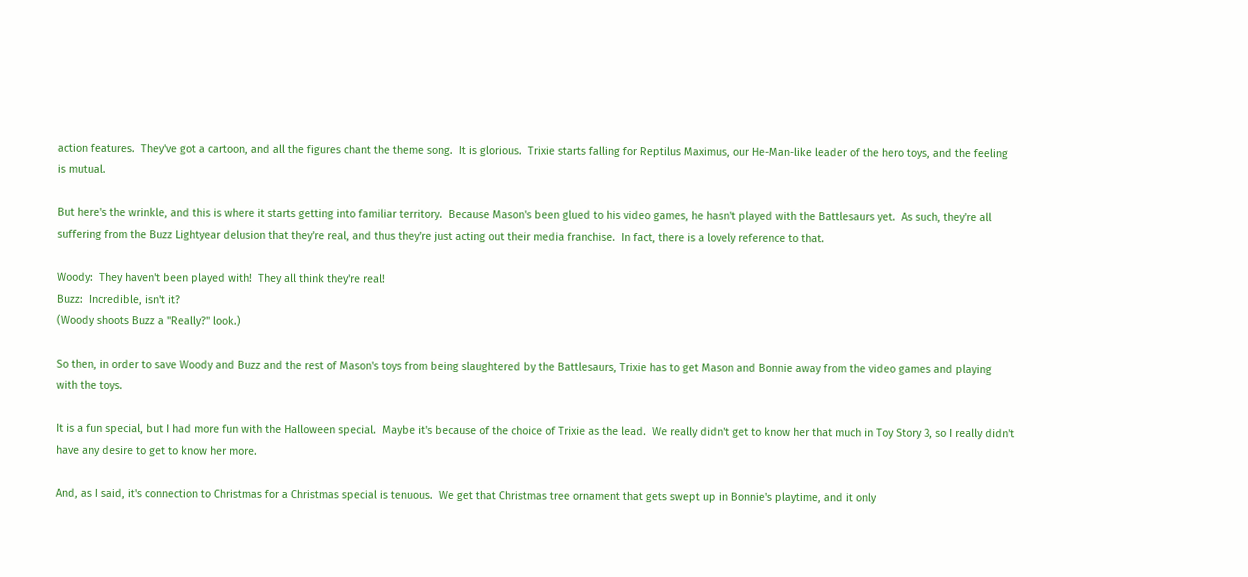action features.  They've got a cartoon, and all the figures chant the theme song.  It is glorious.  Trixie starts falling for Reptilus Maximus, our He-Man-like leader of the hero toys, and the feeling is mutual.

But here's the wrinkle, and this is where it starts getting into familiar territory.  Because Mason's been glued to his video games, he hasn't played with the Battlesaurs yet.  As such, they're all suffering from the Buzz Lightyear delusion that they're real, and thus they're just acting out their media franchise.  In fact, there is a lovely reference to that.

Woody:  They haven't been played with!  They all think they're real!
Buzz:  Incredible, isn't it?
(Woody shoots Buzz a "Really?" look.)

So then, in order to save Woody and Buzz and the rest of Mason's toys from being slaughtered by the Battlesaurs, Trixie has to get Mason and Bonnie away from the video games and playing with the toys.

It is a fun special, but I had more fun with the Halloween special.  Maybe it's because of the choice of Trixie as the lead.  We really didn't get to know her that much in Toy Story 3, so I really didn't have any desire to get to know her more.

And, as I said, it's connection to Christmas for a Christmas special is tenuous.  We get that Christmas tree ornament that gets swept up in Bonnie's playtime, and it only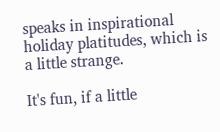speaks in inspirational holiday platitudes, which is a little strange.

It's fun, if a little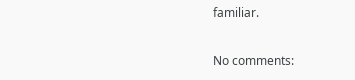familiar.

No comments: